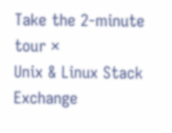Take the 2-minute tour ×
Unix & Linux Stack Exchange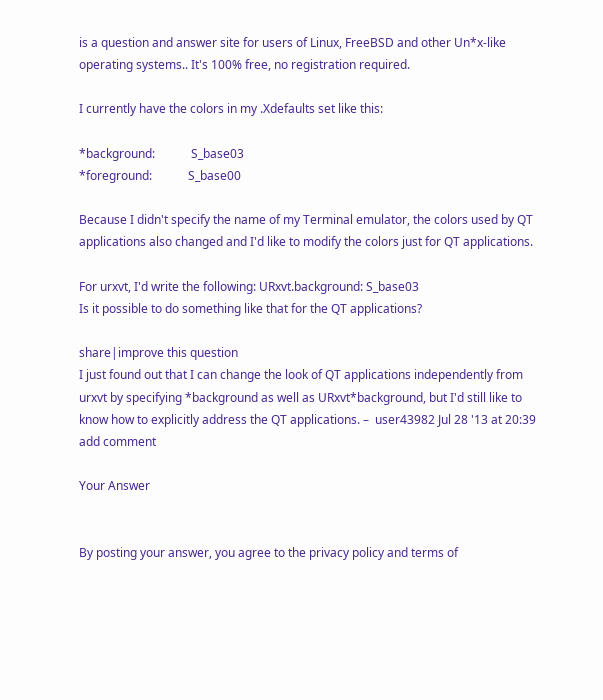is a question and answer site for users of Linux, FreeBSD and other Un*x-like operating systems.. It's 100% free, no registration required.

I currently have the colors in my .Xdefaults set like this:

*background:            S_base03
*foreground:            S_base00

Because I didn't specify the name of my Terminal emulator, the colors used by QT applications also changed and I'd like to modify the colors just for QT applications.

For urxvt, I'd write the following: URxvt.background: S_base03
Is it possible to do something like that for the QT applications?

share|improve this question
I just found out that I can change the look of QT applications independently from urxvt by specifying *background as well as URxvt*background, but I'd still like to know how to explicitly address the QT applications. –  user43982 Jul 28 '13 at 20:39
add comment

Your Answer


By posting your answer, you agree to the privacy policy and terms of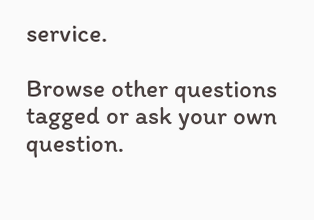service.

Browse other questions tagged or ask your own question.